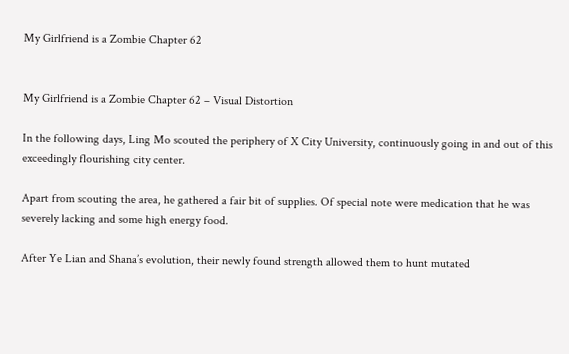My Girlfriend is a Zombie Chapter 62


My Girlfriend is a Zombie Chapter 62 – Visual Distortion

In the following days, Ling Mo scouted the periphery of X City University, continuously going in and out of this exceedingly flourishing city center.

Apart from scouting the area, he gathered a fair bit of supplies. Of special note were medication that he was severely lacking and some high energy food.

After Ye Lian and Shana’s evolution, their newly found strength allowed them to hunt mutated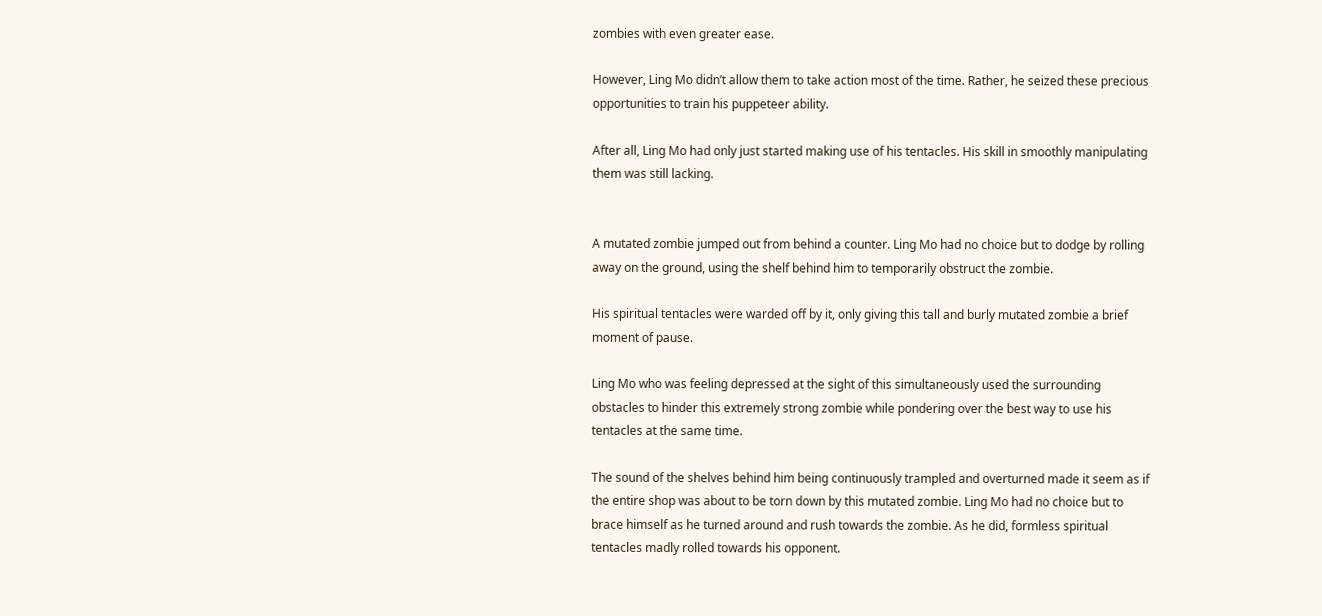zombies with even greater ease.

However, Ling Mo didn’t allow them to take action most of the time. Rather, he seized these precious opportunities to train his puppeteer ability.

After all, Ling Mo had only just started making use of his tentacles. His skill in smoothly manipulating them was still lacking.


A mutated zombie jumped out from behind a counter. Ling Mo had no choice but to dodge by rolling away on the ground, using the shelf behind him to temporarily obstruct the zombie.

His spiritual tentacles were warded off by it, only giving this tall and burly mutated zombie a brief moment of pause.

Ling Mo who was feeling depressed at the sight of this simultaneously used the surrounding obstacles to hinder this extremely strong zombie while pondering over the best way to use his tentacles at the same time.

The sound of the shelves behind him being continuously trampled and overturned made it seem as if the entire shop was about to be torn down by this mutated zombie. Ling Mo had no choice but to brace himself as he turned around and rush towards the zombie. As he did, formless spiritual tentacles madly rolled towards his opponent.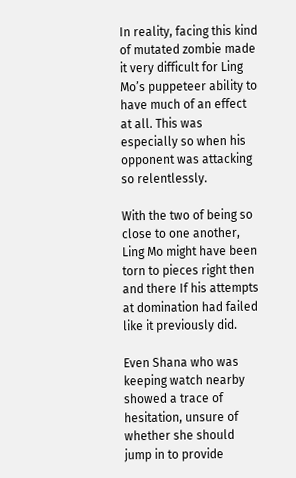In reality, facing this kind of mutated zombie made it very difficult for Ling Mo’s puppeteer ability to have much of an effect at all. This was especially so when his opponent was attacking so relentlessly.

With the two of being so close to one another, Ling Mo might have been torn to pieces right then and there If his attempts at domination had failed like it previously did.

Even Shana who was keeping watch nearby showed a trace of hesitation, unsure of whether she should jump in to provide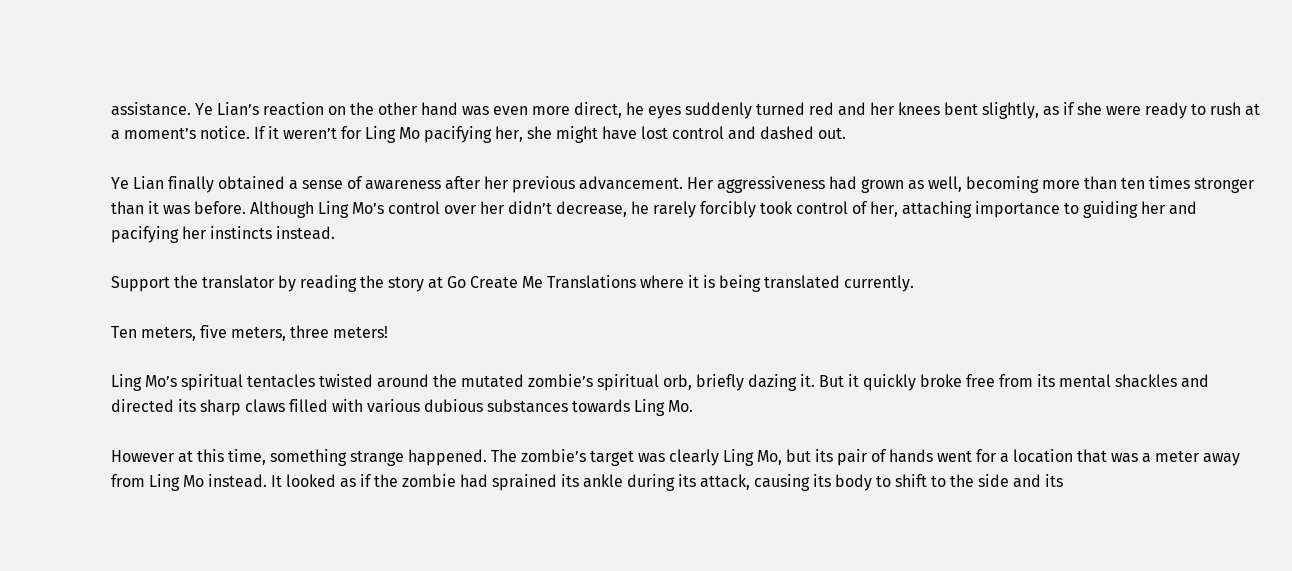assistance. Ye Lian’s reaction on the other hand was even more direct, he eyes suddenly turned red and her knees bent slightly, as if she were ready to rush at a moment’s notice. If it weren’t for Ling Mo pacifying her, she might have lost control and dashed out.

Ye Lian finally obtained a sense of awareness after her previous advancement. Her aggressiveness had grown as well, becoming more than ten times stronger than it was before. Although Ling Mo’s control over her didn’t decrease, he rarely forcibly took control of her, attaching importance to guiding her and pacifying her instincts instead.

Support the translator by reading the story at Go Create Me Translations where it is being translated currently.

Ten meters, five meters, three meters!

Ling Mo’s spiritual tentacles twisted around the mutated zombie’s spiritual orb, briefly dazing it. But it quickly broke free from its mental shackles and directed its sharp claws filled with various dubious substances towards Ling Mo.

However at this time, something strange happened. The zombie’s target was clearly Ling Mo, but its pair of hands went for a location that was a meter away from Ling Mo instead. It looked as if the zombie had sprained its ankle during its attack, causing its body to shift to the side and its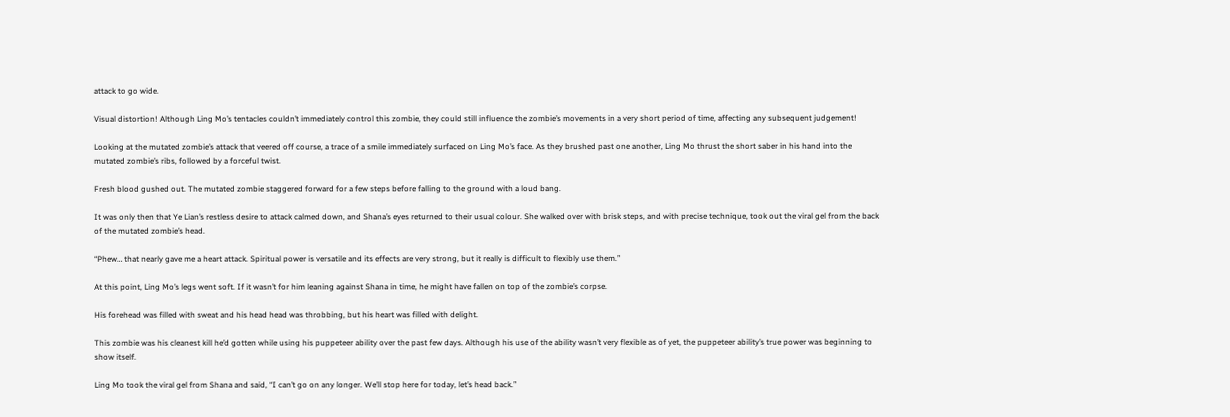attack to go wide.

Visual distortion! Although Ling Mo’s tentacles couldn’t immediately control this zombie, they could still influence the zombie’s movements in a very short period of time, affecting any subsequent judgement!

Looking at the mutated zombie’s attack that veered off course, a trace of a smile immediately surfaced on Ling Mo’s face. As they brushed past one another, Ling Mo thrust the short saber in his hand into the mutated zombie’s ribs, followed by a forceful twist.

Fresh blood gushed out. The mutated zombie staggered forward for a few steps before falling to the ground with a loud bang.

It was only then that Ye Lian’s restless desire to attack calmed down, and Shana’s eyes returned to their usual colour. She walked over with brisk steps, and with precise technique, took out the viral gel from the back of the mutated zombie’s head.

“Phew… that nearly gave me a heart attack. Spiritual power is versatile and its effects are very strong, but it really is difficult to flexibly use them.”

At this point, Ling Mo’s legs went soft. If it wasn’t for him leaning against Shana in time, he might have fallen on top of the zombie’s corpse.

His forehead was filled with sweat and his head head was throbbing, but his heart was filled with delight.

This zombie was his cleanest kill he’d gotten while using his puppeteer ability over the past few days. Although his use of the ability wasn’t very flexible as of yet, the puppeteer ability’s true power was beginning to show itself.

Ling Mo took the viral gel from Shana and said, “I can’t go on any longer. We’ll stop here for today, let’s head back.”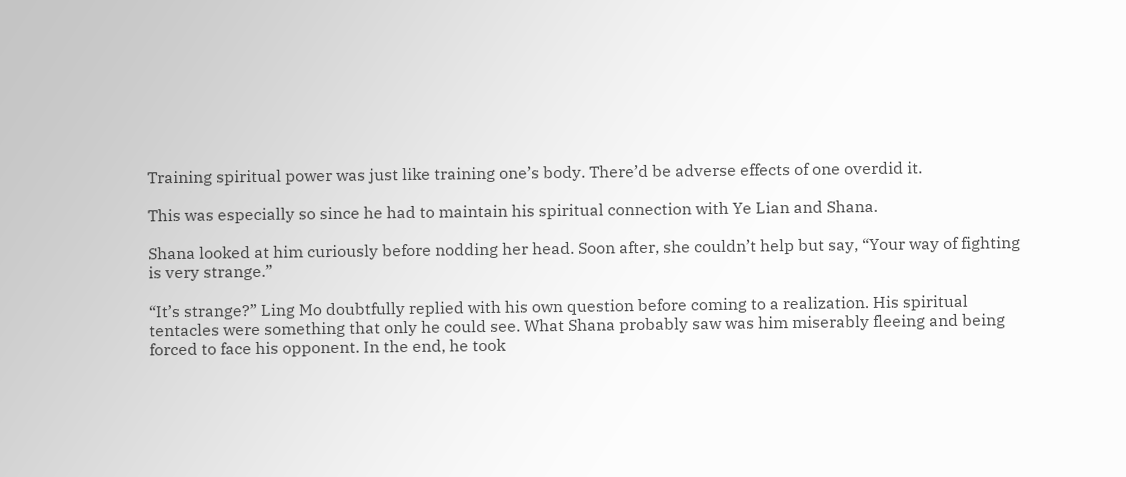Training spiritual power was just like training one’s body. There’d be adverse effects of one overdid it.

This was especially so since he had to maintain his spiritual connection with Ye Lian and Shana.

Shana looked at him curiously before nodding her head. Soon after, she couldn’t help but say, “Your way of fighting is very strange.”

“It’s strange?” Ling Mo doubtfully replied with his own question before coming to a realization. His spiritual tentacles were something that only he could see. What Shana probably saw was him miserably fleeing and being forced to face his opponent. In the end, he took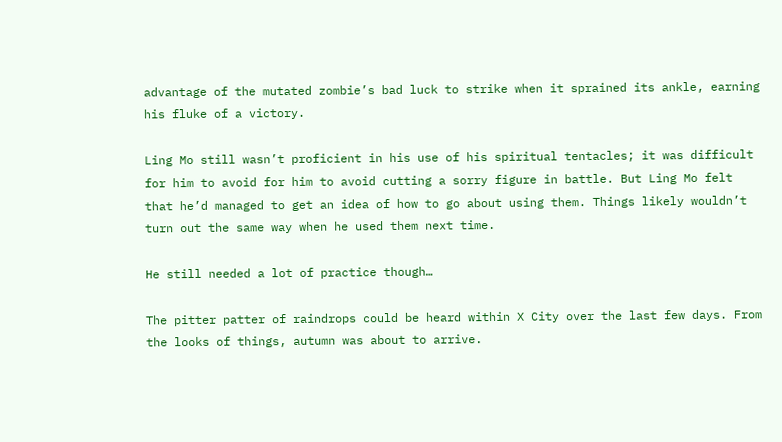advantage of the mutated zombie’s bad luck to strike when it sprained its ankle, earning his fluke of a victory.

Ling Mo still wasn’t proficient in his use of his spiritual tentacles; it was difficult for him to avoid for him to avoid cutting a sorry figure in battle. But Ling Mo felt that he’d managed to get an idea of how to go about using them. Things likely wouldn’t turn out the same way when he used them next time.

He still needed a lot of practice though…

The pitter patter of raindrops could be heard within X City over the last few days. From the looks of things, autumn was about to arrive.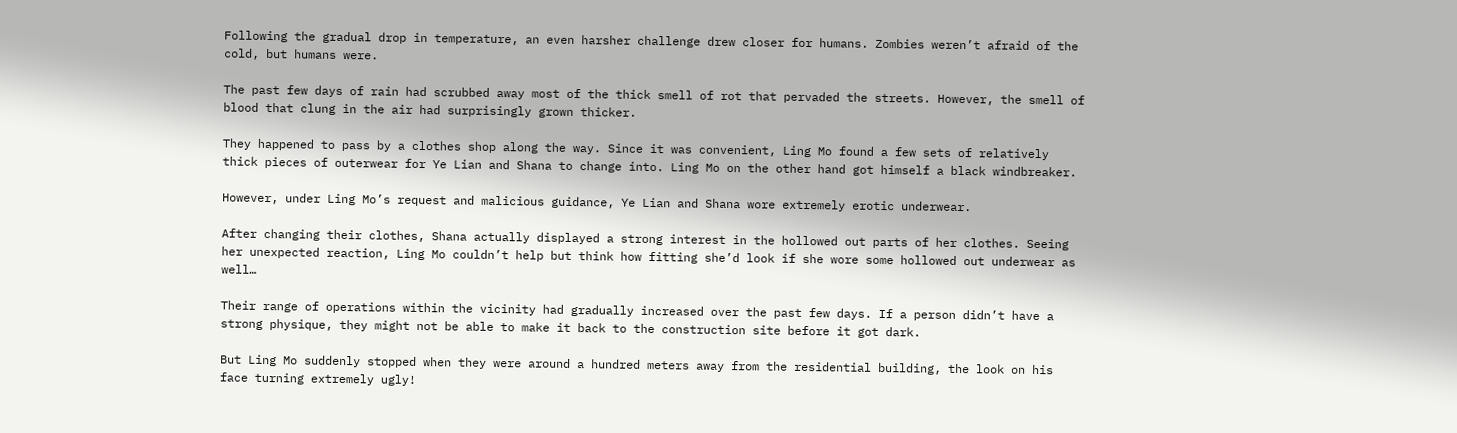Following the gradual drop in temperature, an even harsher challenge drew closer for humans. Zombies weren’t afraid of the cold, but humans were.

The past few days of rain had scrubbed away most of the thick smell of rot that pervaded the streets. However, the smell of blood that clung in the air had surprisingly grown thicker.

They happened to pass by a clothes shop along the way. Since it was convenient, Ling Mo found a few sets of relatively thick pieces of outerwear for Ye Lian and Shana to change into. Ling Mo on the other hand got himself a black windbreaker.

However, under Ling Mo’s request and malicious guidance, Ye Lian and Shana wore extremely erotic underwear.

After changing their clothes, Shana actually displayed a strong interest in the hollowed out parts of her clothes. Seeing her unexpected reaction, Ling Mo couldn’t help but think how fitting she’d look if she wore some hollowed out underwear as well…

Their range of operations within the vicinity had gradually increased over the past few days. If a person didn’t have a strong physique, they might not be able to make it back to the construction site before it got dark.

But Ling Mo suddenly stopped when they were around a hundred meters away from the residential building, the look on his face turning extremely ugly!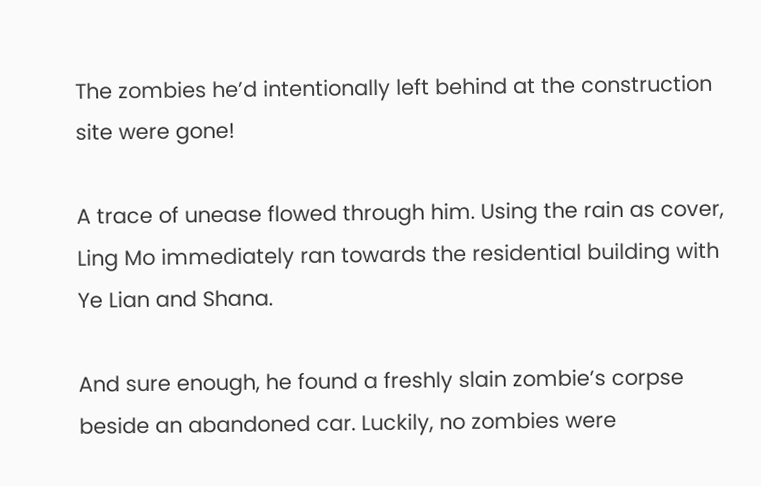The zombies he’d intentionally left behind at the construction site were gone!

A trace of unease flowed through him. Using the rain as cover, Ling Mo immediately ran towards the residential building with Ye Lian and Shana.

And sure enough, he found a freshly slain zombie’s corpse beside an abandoned car. Luckily, no zombies were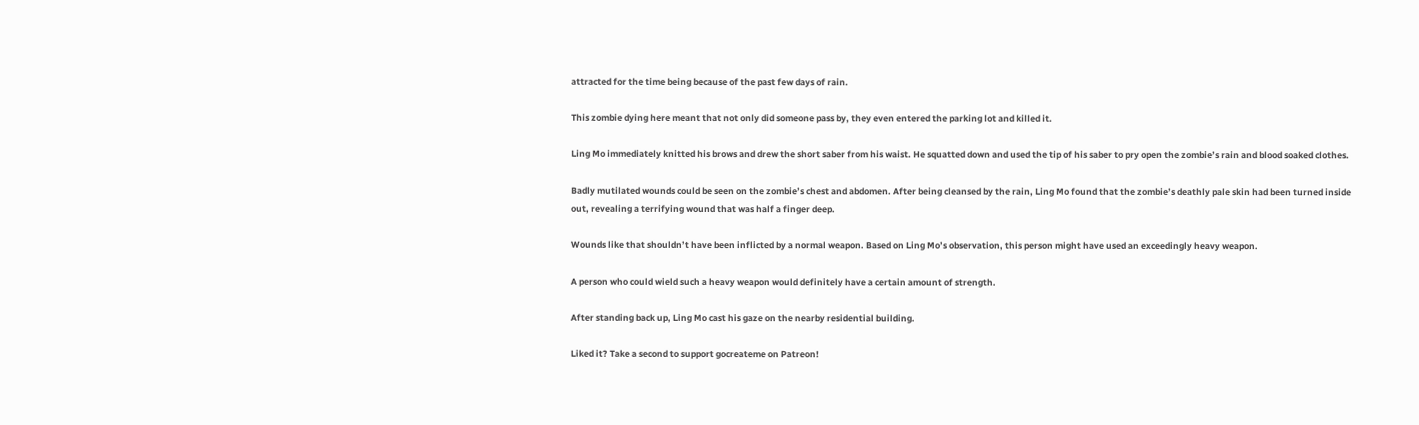attracted for the time being because of the past few days of rain.

This zombie dying here meant that not only did someone pass by, they even entered the parking lot and killed it.

Ling Mo immediately knitted his brows and drew the short saber from his waist. He squatted down and used the tip of his saber to pry open the zombie’s rain and blood soaked clothes.

Badly mutilated wounds could be seen on the zombie’s chest and abdomen. After being cleansed by the rain, Ling Mo found that the zombie’s deathly pale skin had been turned inside out, revealing a terrifying wound that was half a finger deep.

Wounds like that shouldn’t have been inflicted by a normal weapon. Based on Ling Mo’s observation, this person might have used an exceedingly heavy weapon.

A person who could wield such a heavy weapon would definitely have a certain amount of strength.

After standing back up, Ling Mo cast his gaze on the nearby residential building.

Liked it? Take a second to support gocreateme on Patreon!